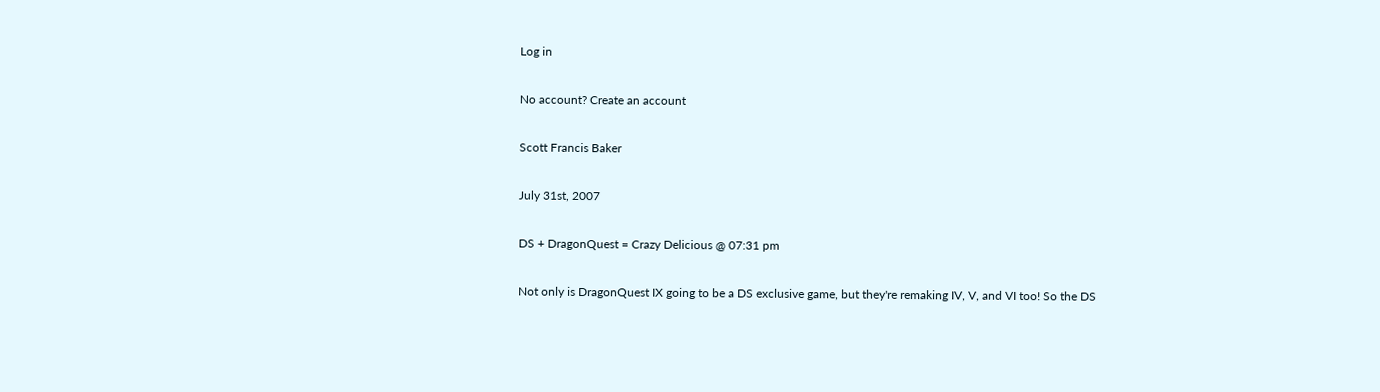Log in

No account? Create an account

Scott Francis Baker

July 31st, 2007

DS + DragonQuest = Crazy Delicious @ 07:31 pm

Not only is DragonQuest IX going to be a DS exclusive game, but they're remaking IV, V, and VI too! So the DS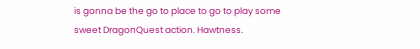is gonna be the go to place to go to play some sweet DragonQuest action. Hawtness.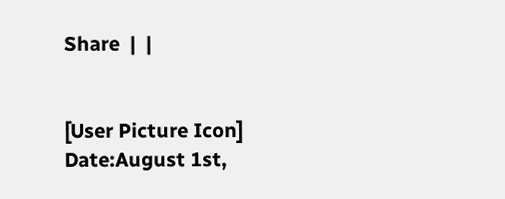Share  |  |


[User Picture Icon]
Date:August 1st,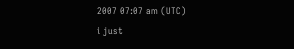2007 07:07 am (UTC)
i just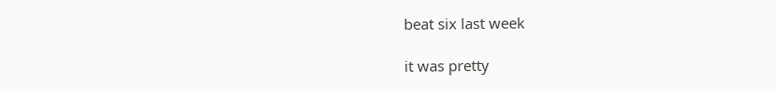beat six last week

it was pretty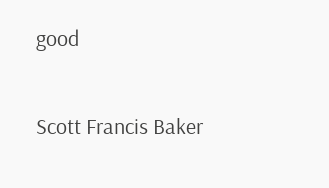good

Scott Francis Baker